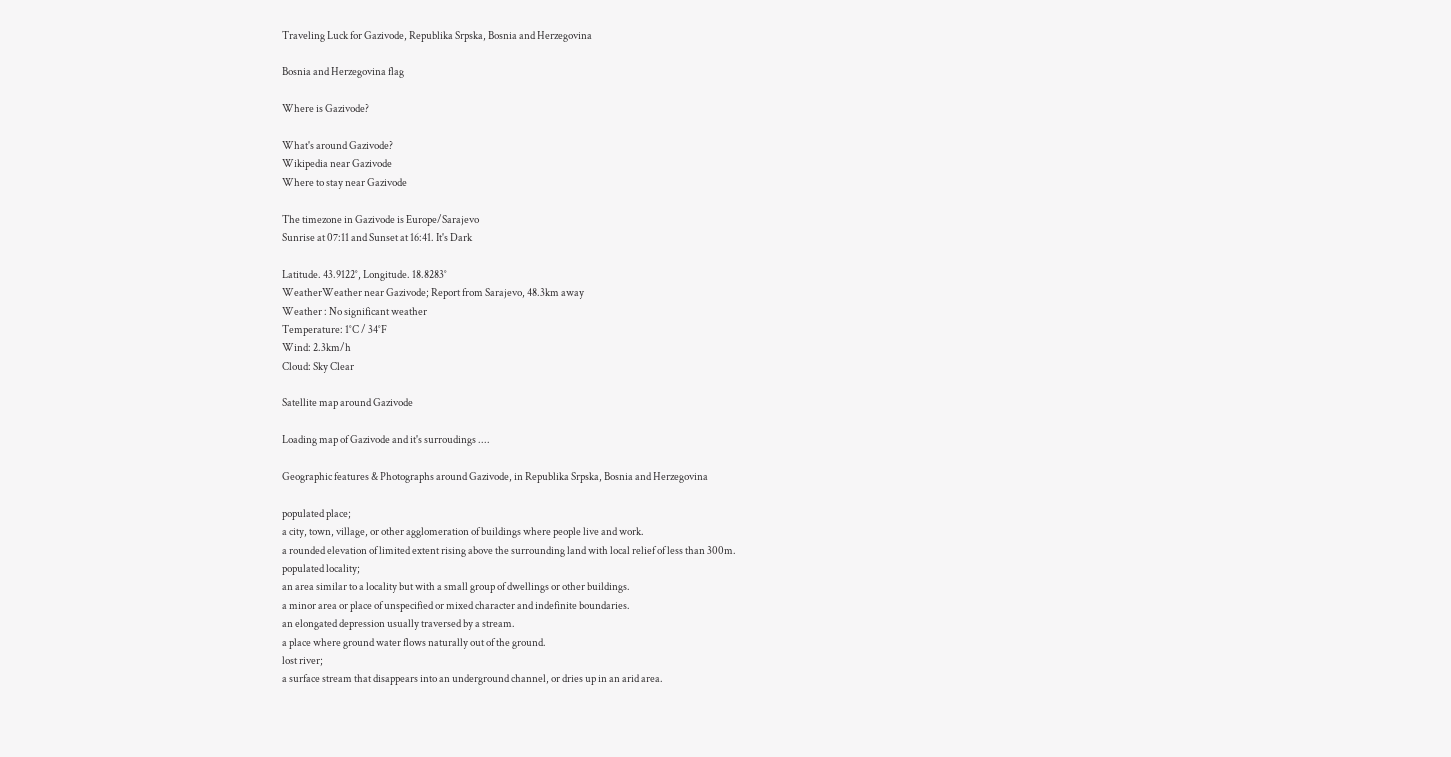Traveling Luck for Gazivode, Republika Srpska, Bosnia and Herzegovina

Bosnia and Herzegovina flag

Where is Gazivode?

What's around Gazivode?
Wikipedia near Gazivode
Where to stay near Gazivode

The timezone in Gazivode is Europe/Sarajevo
Sunrise at 07:11 and Sunset at 16:41. It's Dark

Latitude. 43.9122°, Longitude. 18.8283°
WeatherWeather near Gazivode; Report from Sarajevo, 48.3km away
Weather : No significant weather
Temperature: 1°C / 34°F
Wind: 2.3km/h
Cloud: Sky Clear

Satellite map around Gazivode

Loading map of Gazivode and it's surroudings ....

Geographic features & Photographs around Gazivode, in Republika Srpska, Bosnia and Herzegovina

populated place;
a city, town, village, or other agglomeration of buildings where people live and work.
a rounded elevation of limited extent rising above the surrounding land with local relief of less than 300m.
populated locality;
an area similar to a locality but with a small group of dwellings or other buildings.
a minor area or place of unspecified or mixed character and indefinite boundaries.
an elongated depression usually traversed by a stream.
a place where ground water flows naturally out of the ground.
lost river;
a surface stream that disappears into an underground channel, or dries up in an arid area.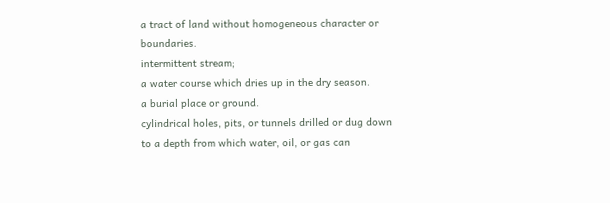a tract of land without homogeneous character or boundaries.
intermittent stream;
a water course which dries up in the dry season.
a burial place or ground.
cylindrical holes, pits, or tunnels drilled or dug down to a depth from which water, oil, or gas can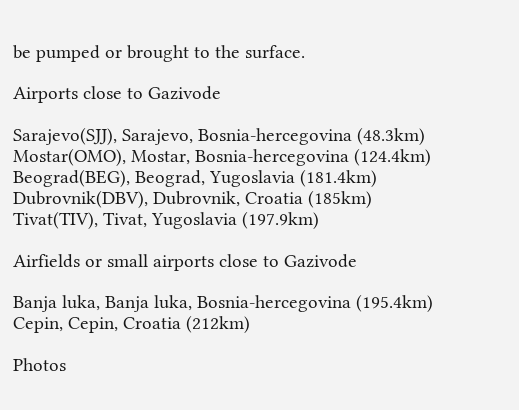be pumped or brought to the surface.

Airports close to Gazivode

Sarajevo(SJJ), Sarajevo, Bosnia-hercegovina (48.3km)
Mostar(OMO), Mostar, Bosnia-hercegovina (124.4km)
Beograd(BEG), Beograd, Yugoslavia (181.4km)
Dubrovnik(DBV), Dubrovnik, Croatia (185km)
Tivat(TIV), Tivat, Yugoslavia (197.9km)

Airfields or small airports close to Gazivode

Banja luka, Banja luka, Bosnia-hercegovina (195.4km)
Cepin, Cepin, Croatia (212km)

Photos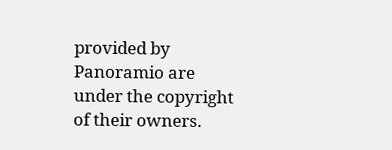provided by Panoramio are under the copyright of their owners.